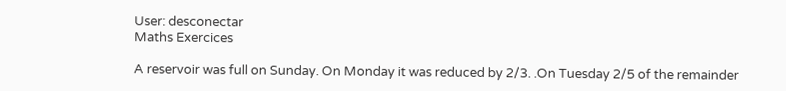User: desconectar
Maths Exercices

A reservoir was full on Sunday. On Monday it was reduced by 2/3. .On Tuesday 2/5 of the remainder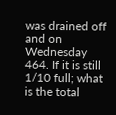was drained off and on Wednesday 464. If it is still 1/10 full; what is the total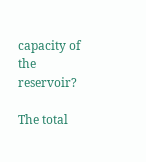capacity of the reservoir?

The total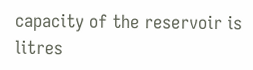capacity of the reservoir is litres